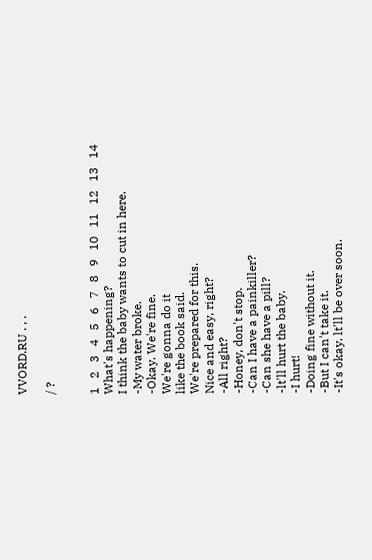VVORD.RU . , .

/ ?


1   2   3   4   5   6   7   8   9   10   11   12   13   14
What's happening?
I think the baby wants to cut in here.
-My water broke.
-Okay. We're fine.
We're gonna do it
like the book said.
We're prepared for this.
Nice and easy, right?
-All right?
-Honey, don't stop.
-Can I have a painkiller?
-Can she have a pill?
-lt'll hurt the baby.
-I hurt!
-Doing fine without it.
-But I can't take it.
-It's okay. lt'll be over soon.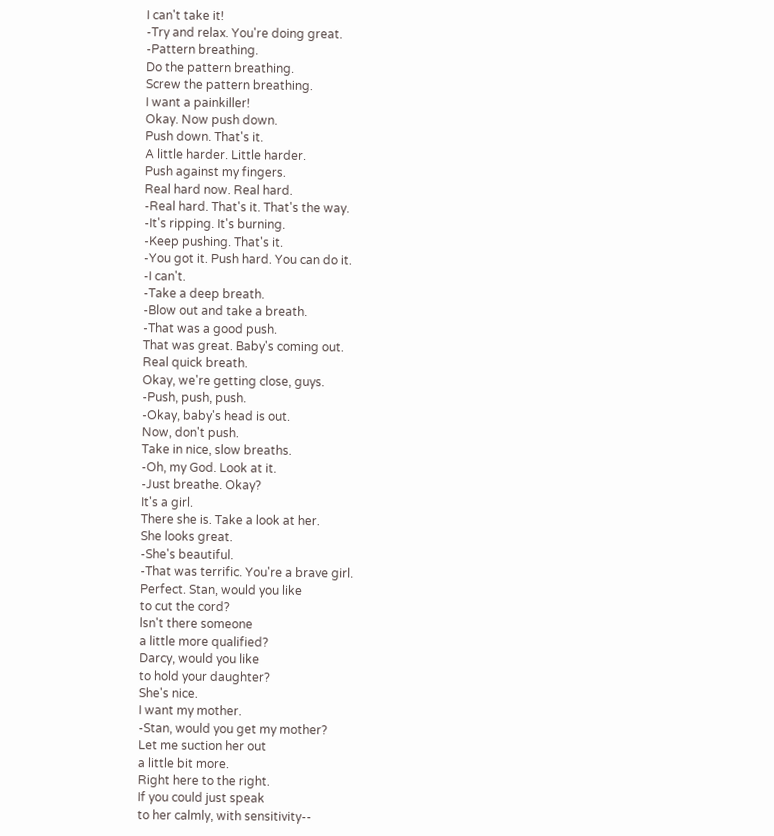I can't take it!
-Try and relax. You're doing great.
-Pattern breathing.
Do the pattern breathing.
Screw the pattern breathing.
I want a painkiller!
Okay. Now push down.
Push down. That's it.
A little harder. Little harder.
Push against my fingers.
Real hard now. Real hard.
-Real hard. That's it. That's the way.
-It's ripping. It's burning.
-Keep pushing. That's it.
-You got it. Push hard. You can do it.
-I can't.
-Take a deep breath.
-Blow out and take a breath.
-That was a good push.
That was great. Baby's coming out.
Real quick breath.
Okay, we're getting close, guys.
-Push, push, push.
-Okay, baby's head is out.
Now, don't push.
Take in nice, slow breaths.
-Oh, my God. Look at it.
-Just breathe. Okay?
It's a girl.
There she is. Take a look at her.
She looks great.
-She's beautiful.
-That was terrific. You're a brave girl.
Perfect. Stan, would you like
to cut the cord?
lsn't there someone
a little more qualified?
Darcy, would you like
to hold your daughter?
She's nice.
I want my mother.
-Stan, would you get my mother?
Let me suction her out
a little bit more.
Right here to the right.
If you could just speak
to her calmly, with sensitivity--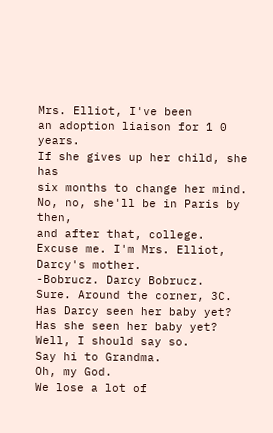Mrs. Elliot, I've been
an adoption liaison for 1 0 years.
If she gives up her child, she has
six months to change her mind.
No, no, she'll be in Paris by then,
and after that, college.
Excuse me. I'm Mrs. Elliot,
Darcy's mother.
-Bobrucz. Darcy Bobrucz.
Sure. Around the corner, 3C.
Has Darcy seen her baby yet?
Has she seen her baby yet?
Well, I should say so.
Say hi to Grandma.
Oh, my God.
We lose a lot of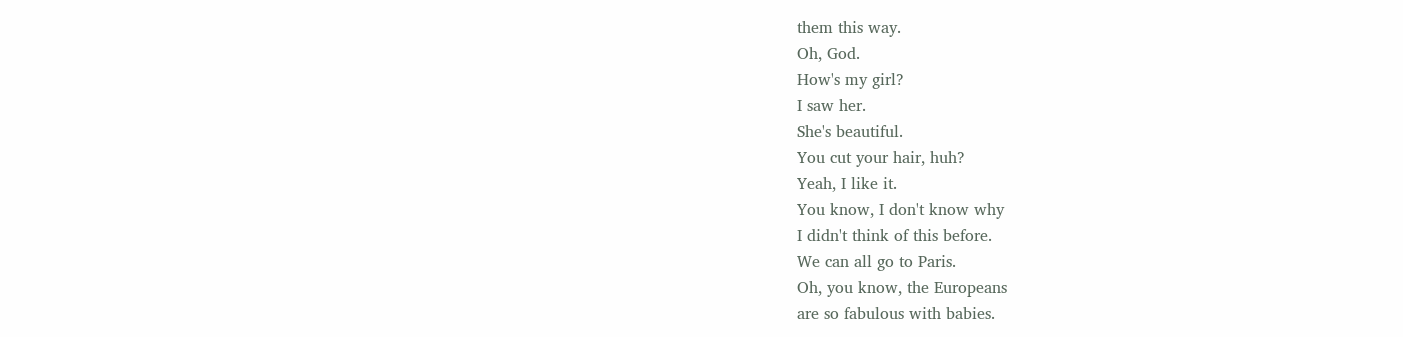them this way.
Oh, God.
How's my girl?
I saw her.
She's beautiful.
You cut your hair, huh?
Yeah, I like it.
You know, I don't know why
I didn't think of this before.
We can all go to Paris.
Oh, you know, the Europeans
are so fabulous with babies.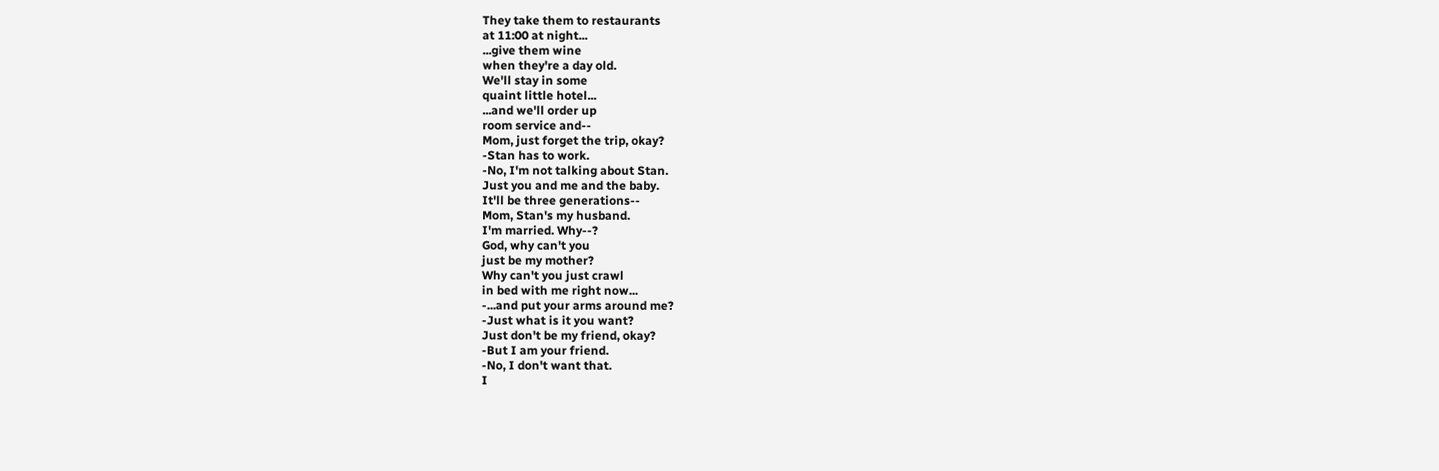They take them to restaurants
at 11:00 at night...
...give them wine
when they're a day old.
We'll stay in some
quaint little hotel...
...and we'll order up
room service and--
Mom, just forget the trip, okay?
-Stan has to work.
-No, I'm not talking about Stan.
Just you and me and the baby.
It'll be three generations--
Mom, Stan's my husband.
I'm married. Why--?
God, why can't you
just be my mother?
Why can't you just crawl
in bed with me right now...
-...and put your arms around me?
-Just what is it you want?
Just don't be my friend, okay?
-But I am your friend.
-No, I don't want that.
I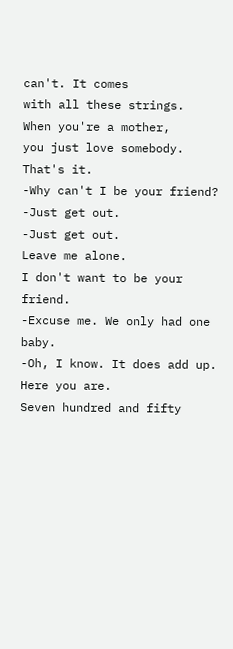can't. It comes
with all these strings.
When you're a mother,
you just love somebody. That's it.
-Why can't I be your friend?
-Just get out.
-Just get out.
Leave me alone.
I don't want to be your friend.
-Excuse me. We only had one baby.
-Oh, I know. It does add up.
Here you are.
Seven hundred and fifty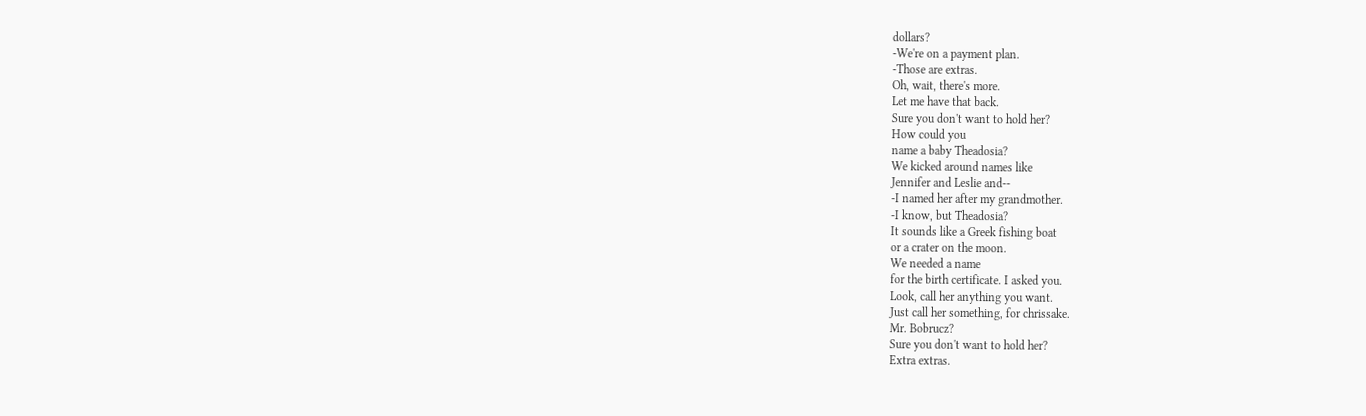dollars?
-We're on a payment plan.
-Those are extras.
Oh, wait, there's more.
Let me have that back.
Sure you don't want to hold her?
How could you
name a baby Theadosia?
We kicked around names like
Jennifer and Leslie and--
-I named her after my grandmother.
-I know, but Theadosia?
It sounds like a Greek fishing boat
or a crater on the moon.
We needed a name
for the birth certificate. I asked you.
Look, call her anything you want.
Just call her something, for chrissake.
Mr. Bobrucz?
Sure you don't want to hold her?
Extra extras.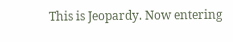This is Jeopardy. Now entering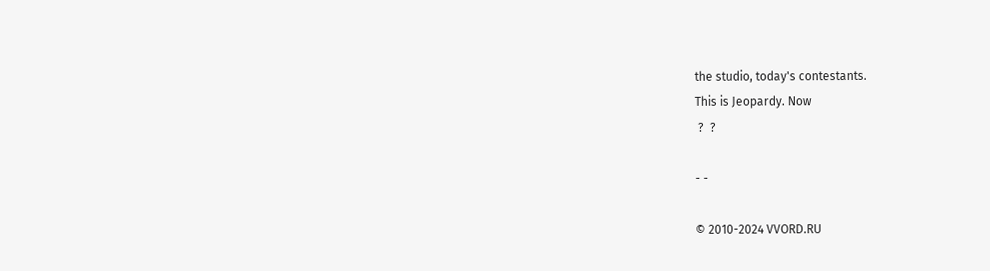the studio, today's contestants.
This is Jeopardy. Now
 ?  ?

- -

© 2010-2024 VVORD.RU